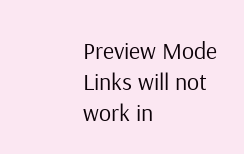Preview Mode Links will not work in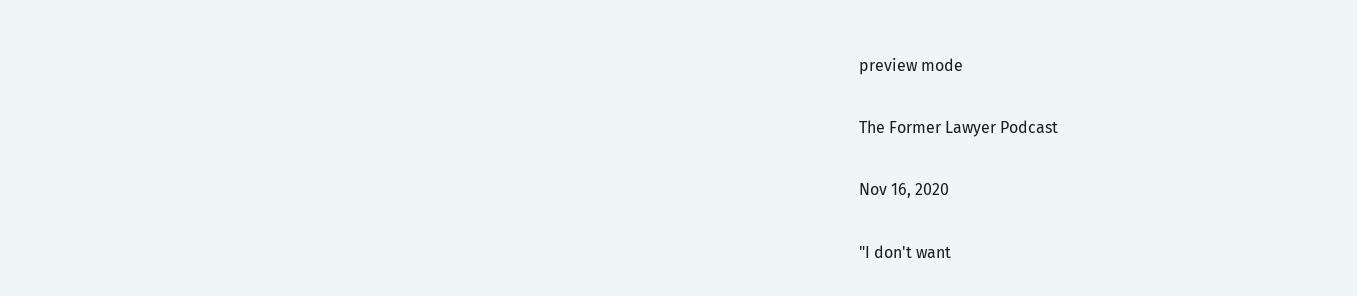preview mode

The Former Lawyer Podcast

Nov 16, 2020

"I don't want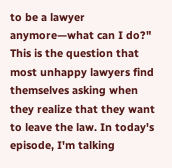to be a lawyer anymore—what can I do?" This is the question that most unhappy lawyers find themselves asking when they realize that they want to leave the law. In today's episode, I'm talking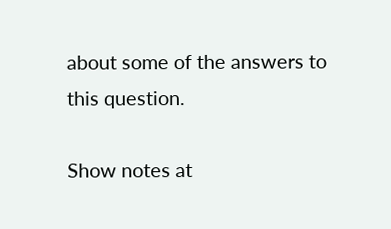about some of the answers to this question.

Show notes at